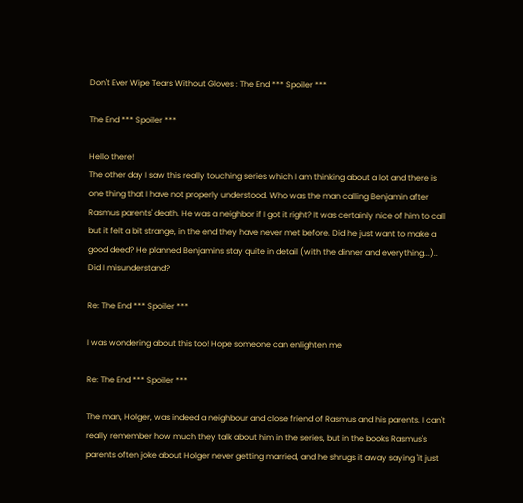Don't Ever Wipe Tears Without Gloves : The End *** Spoiler ***

The End *** Spoiler ***

Hello there!
The other day I saw this really touching series which I am thinking about a lot and there is one thing that I have not properly understood. Who was the man calling Benjamin after Rasmus parents' death. He was a neighbor if I got it right? It was certainly nice of him to call but it felt a bit strange, in the end they have never met before. Did he just want to make a good deed? He planned Benjamins stay quite in detail (with the dinner and everything...).. Did I misunderstand?

Re: The End *** Spoiler ***

I was wondering about this too! Hope someone can enlighten me

Re: The End *** Spoiler ***

The man, Holger, was indeed a neighbour and close friend of Rasmus and his parents. I can't really remember how much they talk about him in the series, but in the books Rasmus's parents often joke about Holger never getting married, and he shrugs it away saying 'it just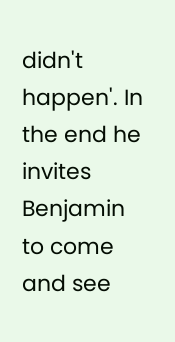didn't happen'. In the end he invites Benjamin to come and see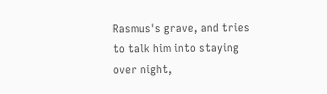Rasmus's grave, and tries to talk him into staying over night,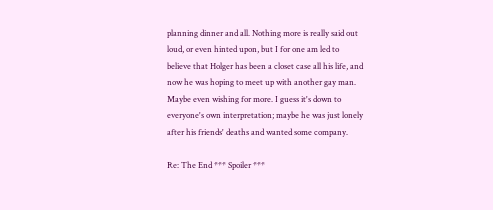planning dinner and all. Nothing more is really said out loud, or even hinted upon, but I for one am led to believe that Holger has been a closet case all his life, and now he was hoping to meet up with another gay man. Maybe even wishing for more. I guess it's down to everyone's own interpretation; maybe he was just lonely after his friends' deaths and wanted some company.

Re: The End *** Spoiler ***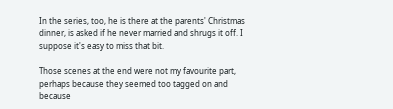In the series, too, he is there at the parents' Christmas dinner, is asked if he never married and shrugs it off. I suppose it's easy to miss that bit.

Those scenes at the end were not my favourite part, perhaps because they seemed too tagged on and because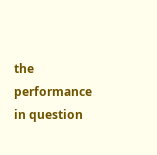the performance in question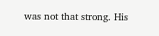was not that strong. His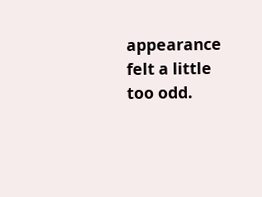appearance felt a little too odd.